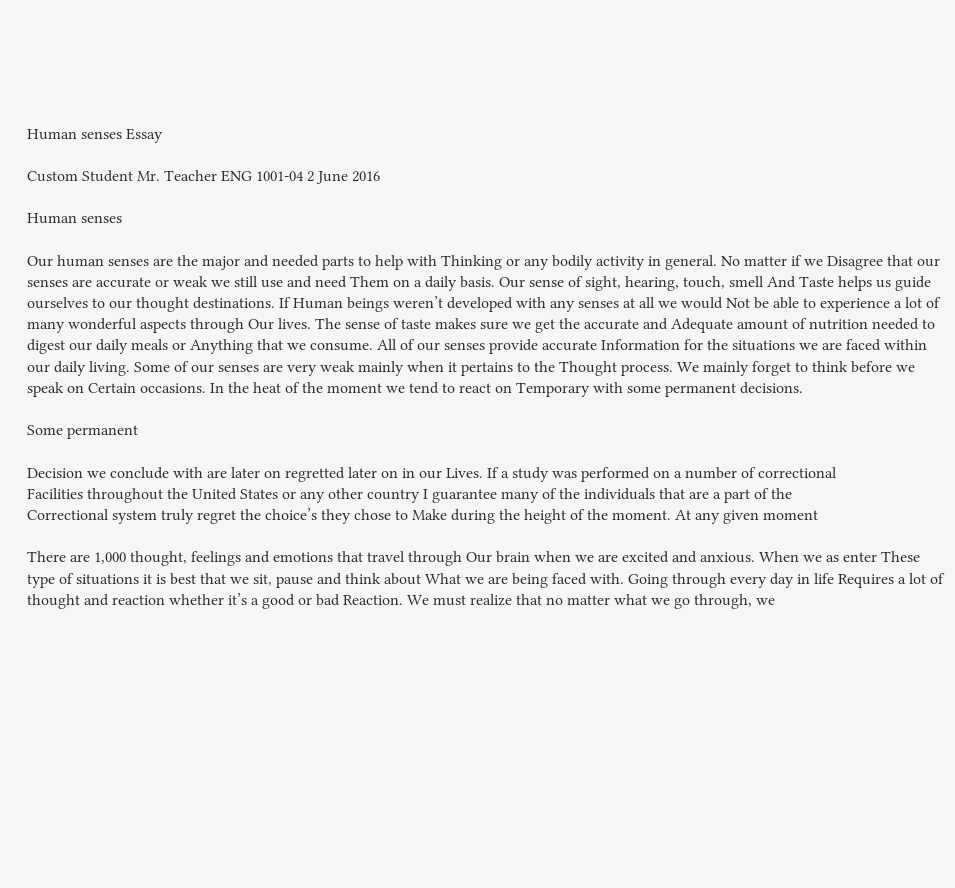Human senses Essay

Custom Student Mr. Teacher ENG 1001-04 2 June 2016

Human senses

Our human senses are the major and needed parts to help with Thinking or any bodily activity in general. No matter if we Disagree that our senses are accurate or weak we still use and need Them on a daily basis. Our sense of sight, hearing, touch, smell And Taste helps us guide ourselves to our thought destinations. If Human beings weren’t developed with any senses at all we would Not be able to experience a lot of many wonderful aspects through Our lives. The sense of taste makes sure we get the accurate and Adequate amount of nutrition needed to digest our daily meals or Anything that we consume. All of our senses provide accurate Information for the situations we are faced within our daily living. Some of our senses are very weak mainly when it pertains to the Thought process. We mainly forget to think before we speak on Certain occasions. In the heat of the moment we tend to react on Temporary with some permanent decisions.

Some permanent

Decision we conclude with are later on regretted later on in our Lives. If a study was performed on a number of correctional
Facilities throughout the United States or any other country I guarantee many of the individuals that are a part of the
Correctional system truly regret the choice’s they chose to Make during the height of the moment. At any given moment

There are 1,000 thought, feelings and emotions that travel through Our brain when we are excited and anxious. When we as enter These type of situations it is best that we sit, pause and think about What we are being faced with. Going through every day in life Requires a lot of thought and reaction whether it’s a good or bad Reaction. We must realize that no matter what we go through, we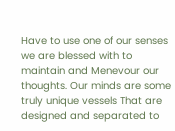Have to use one of our senses we are blessed with to maintain and Menevour our thoughts. Our minds are some truly unique vessels That are designed and separated to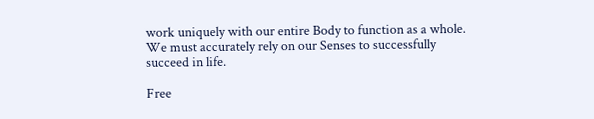work uniquely with our entire Body to function as a whole. We must accurately rely on our Senses to successfully succeed in life.

Free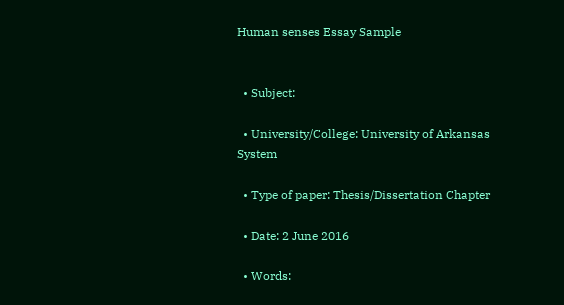Human senses Essay Sample


  • Subject:

  • University/College: University of Arkansas System

  • Type of paper: Thesis/Dissertation Chapter

  • Date: 2 June 2016

  • Words: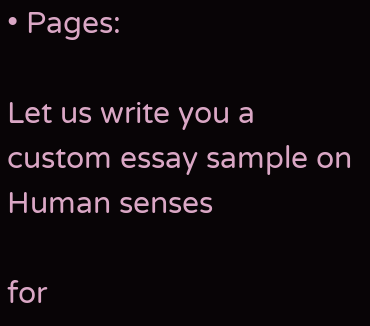• Pages:

Let us write you a custom essay sample on Human senses

for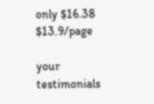only $16.38 $13.9/page

your testimonials